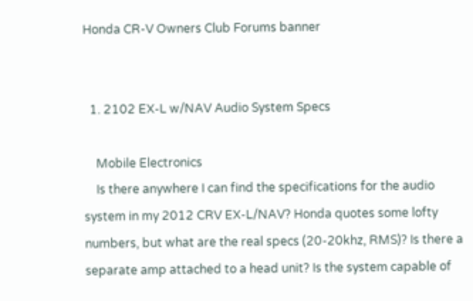Honda CR-V Owners Club Forums banner


  1. 2102 EX-L w/NAV Audio System Specs

    Mobile Electronics
    Is there anywhere I can find the specifications for the audio system in my 2012 CRV EX-L/NAV? Honda quotes some lofty numbers, but what are the real specs (20-20khz, RMS)? Is there a separate amp attached to a head unit? Is the system capable of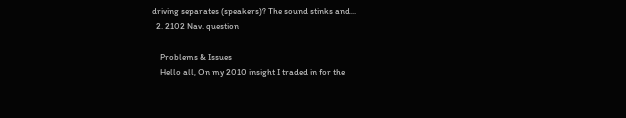driving separates (speakers)? The sound stinks and...
  2. 2102 Nav. question

    Problems & Issues
    Hello all, On my 2010 insight I traded in for the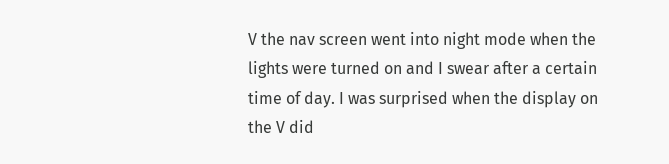V the nav screen went into night mode when the lights were turned on and I swear after a certain time of day. I was surprised when the display on the V did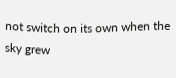not switch on its own when the sky grew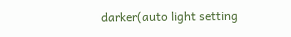darker(auto light setting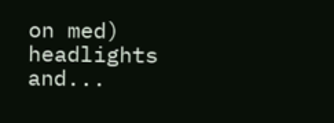on med) headlights and...